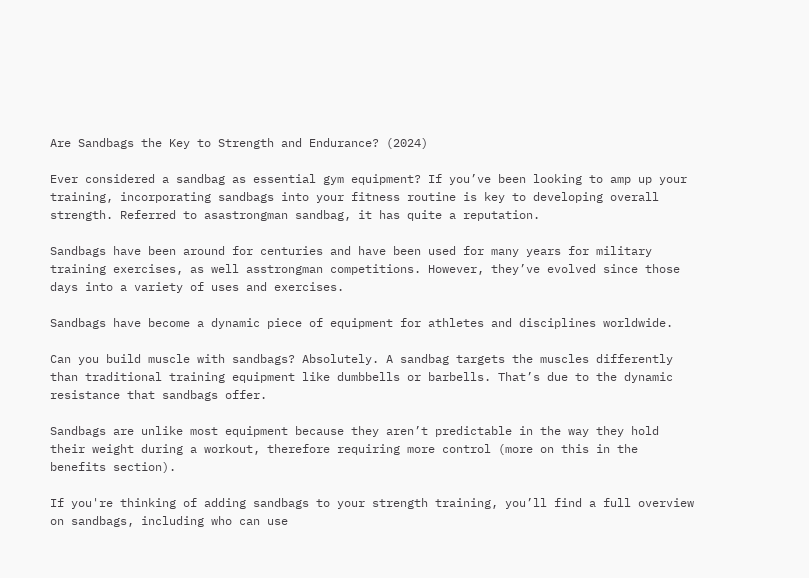Are Sandbags the Key to Strength and Endurance? (2024)

Ever considered a sandbag as essential gym equipment? If you’ve been looking to amp up your training, incorporating sandbags into your fitness routine is key to developing overall strength. Referred to asastrongman sandbag, it has quite a reputation.

Sandbags have been around for centuries and have been used for many years for military training exercises, as well asstrongman competitions. However, they’ve evolved since those days into a variety of uses and exercises.

Sandbags have become a dynamic piece of equipment for athletes and disciplines worldwide.

Can you build muscle with sandbags? Absolutely. A sandbag targets the muscles differently than traditional training equipment like dumbbells or barbells. That’s due to the dynamic resistance that sandbags offer.

Sandbags are unlike most equipment because they aren’t predictable in the way they hold their weight during a workout, therefore requiring more control (more on this in the benefits section).

If you're thinking of adding sandbags to your strength training, you’ll find a full overview on sandbags, including who can use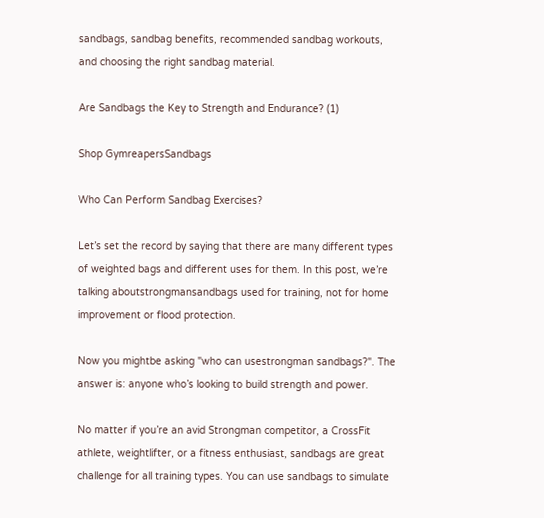sandbags, sandbag benefits, recommended sandbag workouts, and choosing the right sandbag material.

Are Sandbags the Key to Strength and Endurance? (1)

Shop GymreapersSandbags

Who Can Perform Sandbag Exercises?

Let’s set the record by saying that there are many different types of weighted bags and different uses for them. In this post, we’re talking aboutstrongmansandbags used for training, not for home improvement or flood protection.

Now you mightbe asking "who can usestrongman sandbags?". The answer is: anyone who’s looking to build strength and power.

No matter if you’re an avid Strongman competitor, a CrossFit athlete, weightlifter, or a fitness enthusiast, sandbags are great challenge for all training types. You can use sandbags to simulate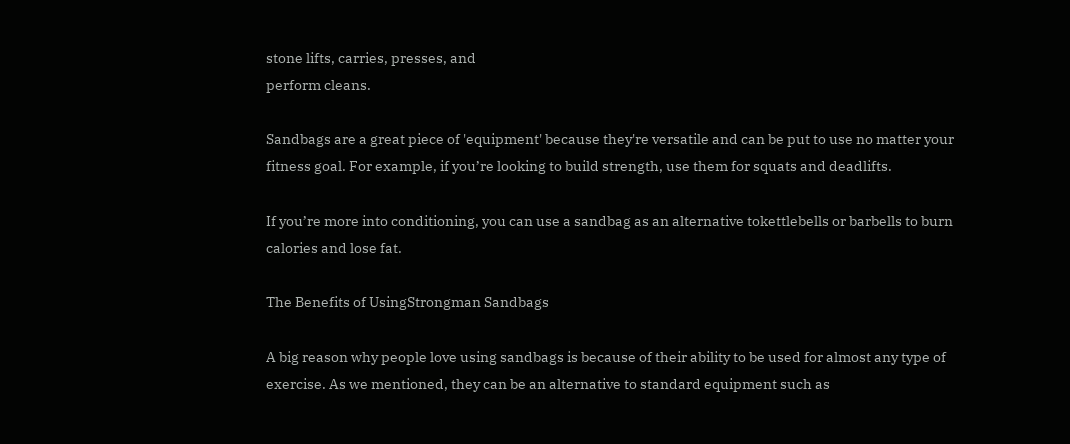stone lifts, carries, presses, and
perform cleans.

Sandbags are a great piece of 'equipment' because they're versatile and can be put to use no matter your fitness goal. For example, if you’re looking to build strength, use them for squats and deadlifts.

If you’re more into conditioning, you can use a sandbag as an alternative tokettlebells or barbells to burn calories and lose fat.

The Benefits of UsingStrongman Sandbags

A big reason why people love using sandbags is because of their ability to be used for almost any type of exercise. As we mentioned, they can be an alternative to standard equipment such as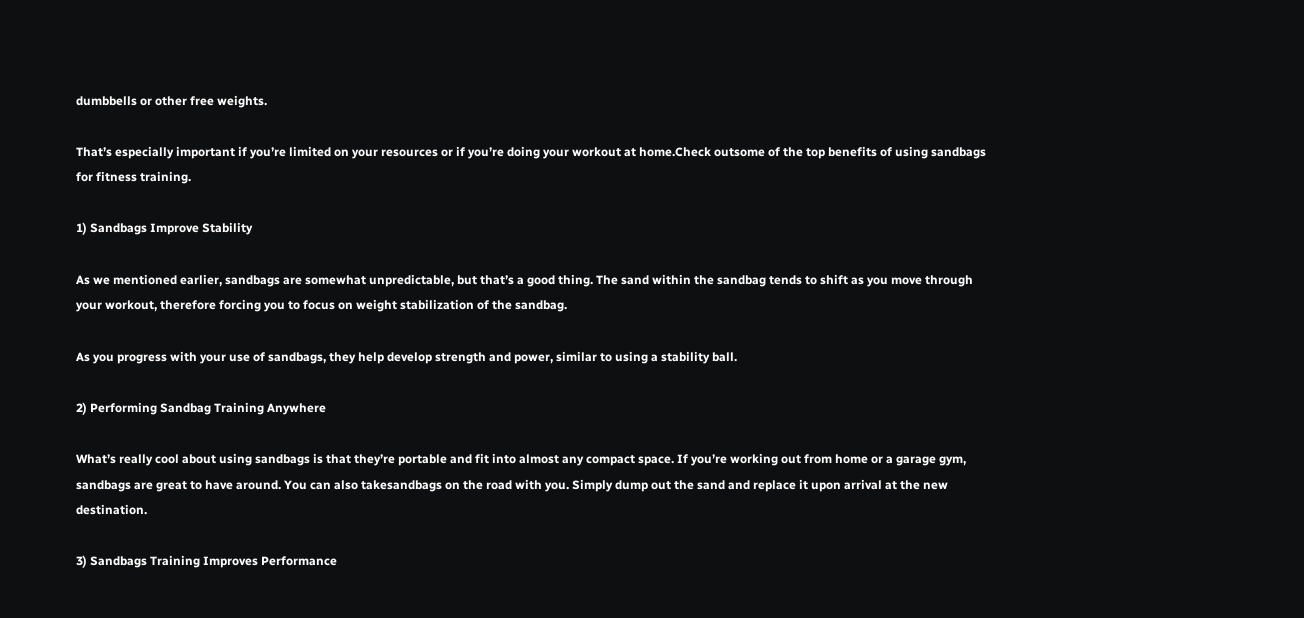dumbbells or other free weights.

That’s especially important if you’re limited on your resources or if you’re doing your workout at home.Check outsome of the top benefits of using sandbags for fitness training.

1) Sandbags Improve Stability

As we mentioned earlier, sandbags are somewhat unpredictable, but that’s a good thing. The sand within the sandbag tends to shift as you move through your workout, therefore forcing you to focus on weight stabilization of the sandbag.

As you progress with your use of sandbags, they help develop strength and power, similar to using a stability ball.

2) Performing Sandbag Training Anywhere

What’s really cool about using sandbags is that they’re portable and fit into almost any compact space. If you’re working out from home or a garage gym, sandbags are great to have around. You can also takesandbags on the road with you. Simply dump out the sand and replace it upon arrival at the new destination.

3) Sandbags Training Improves Performance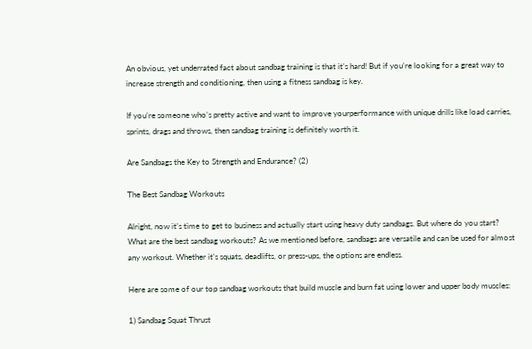An obvious, yet underrated fact about sandbag training is that it’s hard! But if you’re looking for a great way to increase strength and conditioning, then using a fitness sandbag is key.

If you’re someone who’s pretty active and want to improve yourperformance with unique drills like load carries, sprints, drags and throws, then sandbag training is definitely worth it.

Are Sandbags the Key to Strength and Endurance? (2)

The Best Sandbag Workouts

Alright, now it’s time to get to business and actually start using heavy duty sandbags. But where do you start? What are the best sandbag workouts? As we mentioned before, sandbags are versatile and can be used for almost any workout. Whether it’s squats, deadlifts, or press-ups, the options are endless.

Here are some of our top sandbag workouts that build muscle and burn fat using lower and upper body muscles:

1) Sandbag Squat Thrust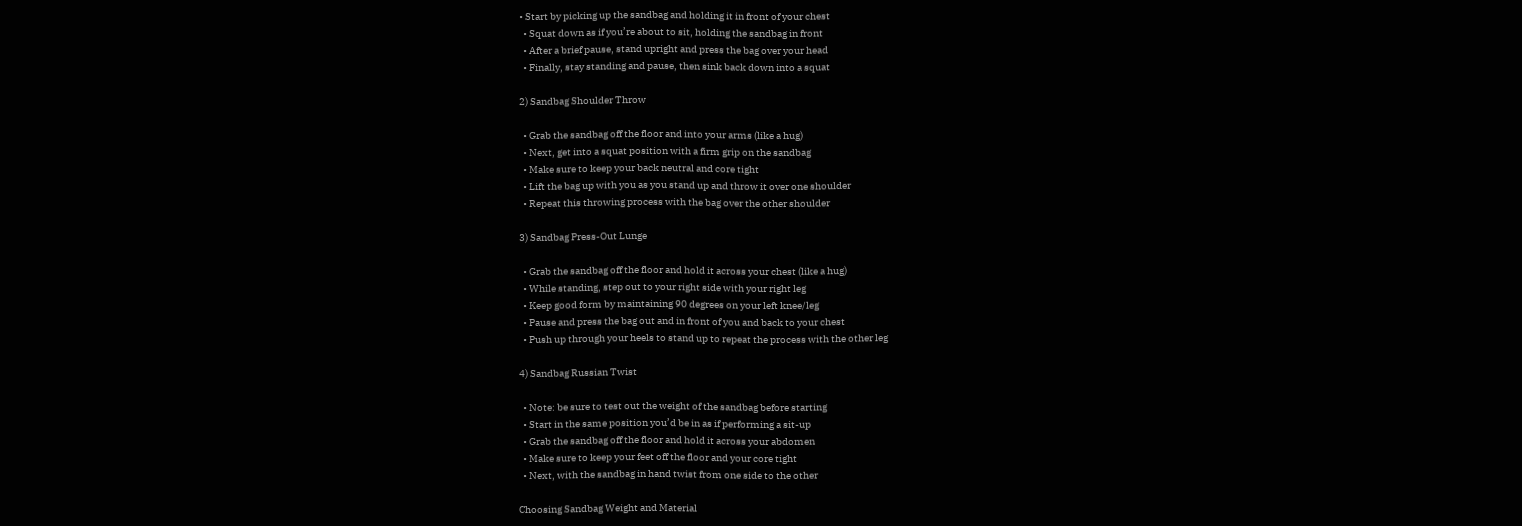• Start by picking up the sandbag and holding it in front of your chest
  • Squat down as if you’re about to sit, holding the sandbag in front
  • After a brief pause, stand upright and press the bag over your head
  • Finally, stay standing and pause, then sink back down into a squat

2) Sandbag Shoulder Throw

  • Grab the sandbag off the floor and into your arms (like a hug)
  • Next, get into a squat position with a firm grip on the sandbag
  • Make sure to keep your back neutral and core tight
  • Lift the bag up with you as you stand up and throw it over one shoulder
  • Repeat this throwing process with the bag over the other shoulder

3) Sandbag Press-Out Lunge

  • Grab the sandbag off the floor and hold it across your chest (like a hug)
  • While standing, step out to your right side with your right leg
  • Keep good form by maintaining 90 degrees on your left knee/leg
  • Pause and press the bag out and in front of you and back to your chest
  • Push up through your heels to stand up to repeat the process with the other leg

4) Sandbag Russian Twist

  • Note: be sure to test out the weight of the sandbag before starting
  • Start in the same position you’d be in as if performing a sit-up
  • Grab the sandbag off the floor and hold it across your abdomen
  • Make sure to keep your feet off the floor and your core tight
  • Next, with the sandbag in hand twist from one side to the other

Choosing Sandbag Weight and Material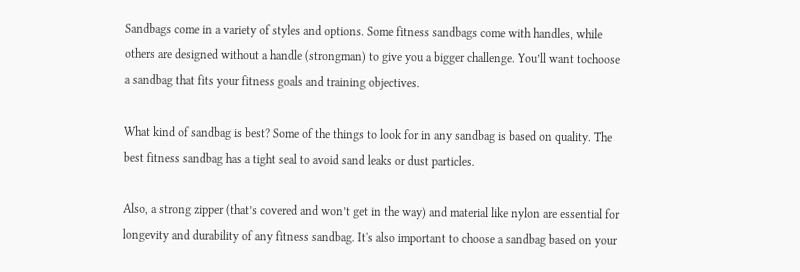Sandbags come in a variety of styles and options. Some fitness sandbags come with handles, while others are designed without a handle (strongman) to give you a bigger challenge. You’ll want tochoose a sandbag that fits your fitness goals and training objectives.

What kind of sandbag is best? Some of the things to look for in any sandbag is based on quality. The best fitness sandbag has a tight seal to avoid sand leaks or dust particles.

Also, a strong zipper (that’s covered and won’t get in the way) and material like nylon are essential for longevity and durability of any fitness sandbag. It's also important to choose a sandbag based on your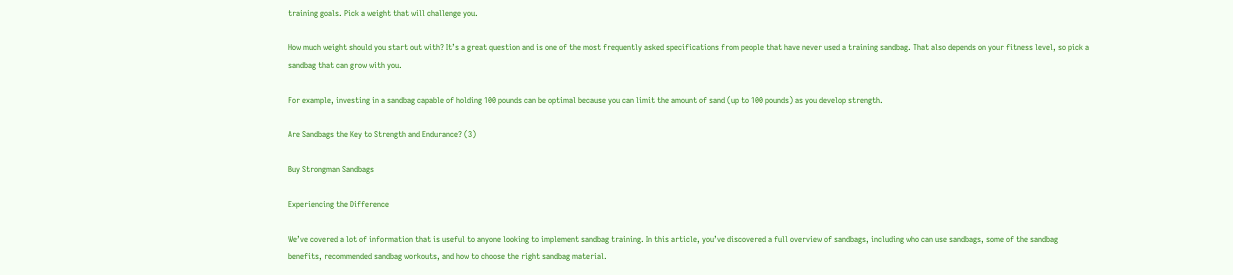training goals. Pick a weight that will challenge you.

How much weight should you start out with? It’s a great question and is one of the most frequently asked specifications from people that have never used a training sandbag. That also depends on your fitness level, so pick a sandbag that can grow with you.

For example, investing in a sandbag capable of holding 100 pounds can be optimal because you can limit the amount of sand (up to 100 pounds) as you develop strength.

Are Sandbags the Key to Strength and Endurance? (3)

Buy Strongman Sandbags

Experiencing the Difference

We’ve covered a lot of information that is useful to anyone looking to implement sandbag training. In this article, you’ve discovered a full overview of sandbags, including who can use sandbags, some of the sandbag benefits, recommended sandbag workouts, and how to choose the right sandbag material.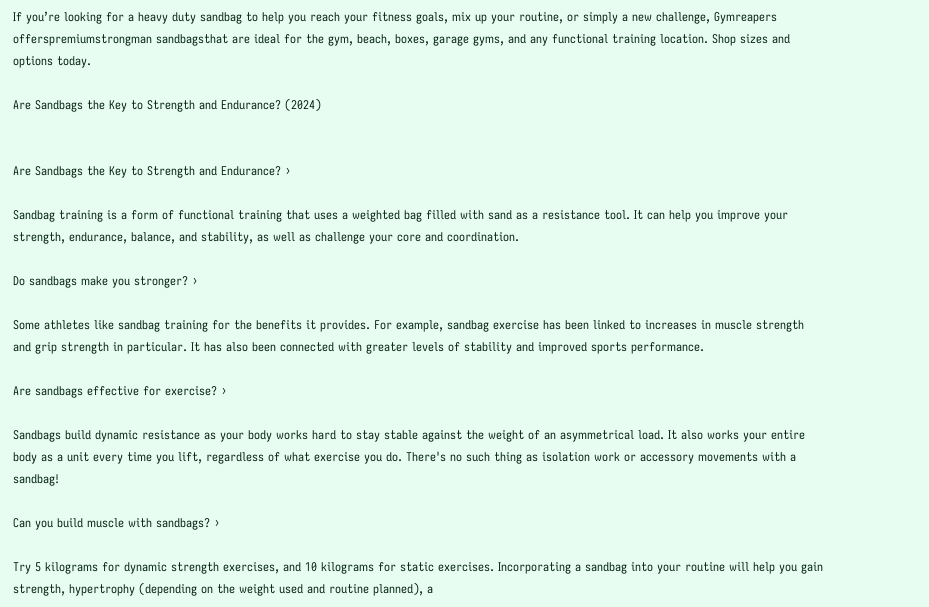If you’re looking for a heavy duty sandbag to help you reach your fitness goals, mix up your routine, or simply a new challenge, Gymreapers offerspremiumstrongman sandbagsthat are ideal for the gym, beach, boxes, garage gyms, and any functional training location. Shop sizes and options today.

Are Sandbags the Key to Strength and Endurance? (2024)


Are Sandbags the Key to Strength and Endurance? ›

Sandbag training is a form of functional training that uses a weighted bag filled with sand as a resistance tool. It can help you improve your strength, endurance, balance, and stability, as well as challenge your core and coordination.

Do sandbags make you stronger? ›

Some athletes like sandbag training for the benefits it provides. For example, sandbag exercise has been linked to increases in muscle strength and grip strength in particular. It has also been connected with greater levels of stability and improved sports performance.

Are sandbags effective for exercise? ›

Sandbags build dynamic resistance as your body works hard to stay stable against the weight of an asymmetrical load. It also works your entire body as a unit every time you lift, regardless of what exercise you do. There's no such thing as isolation work or accessory movements with a sandbag!

Can you build muscle with sandbags? ›

Try 5 kilograms for dynamic strength exercises, and 10 kilograms for static exercises. Incorporating a sandbag into your routine will help you gain strength, hypertrophy (depending on the weight used and routine planned), a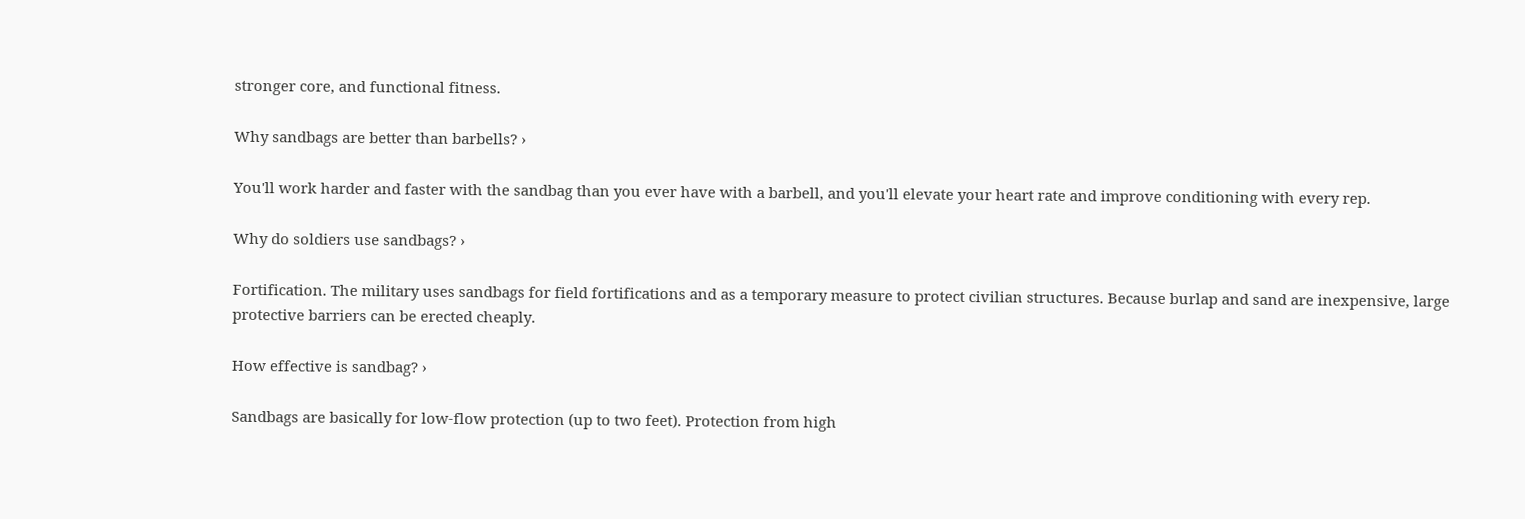stronger core, and functional fitness.

Why sandbags are better than barbells? ›

You'll work harder and faster with the sandbag than you ever have with a barbell, and you'll elevate your heart rate and improve conditioning with every rep.

Why do soldiers use sandbags? ›

Fortification. The military uses sandbags for field fortifications and as a temporary measure to protect civilian structures. Because burlap and sand are inexpensive, large protective barriers can be erected cheaply.

How effective is sandbag? ›

Sandbags are basically for low-flow protection (up to two feet). Protection from high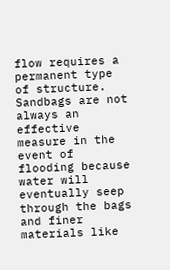flow requires a permanent type of structure. Sandbags are not always an effective measure in the event of flooding because water will eventually seep through the bags and finer materials like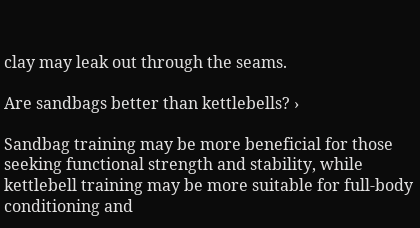clay may leak out through the seams.

Are sandbags better than kettlebells? ›

Sandbag training may be more beneficial for those seeking functional strength and stability, while kettlebell training may be more suitable for full-body conditioning and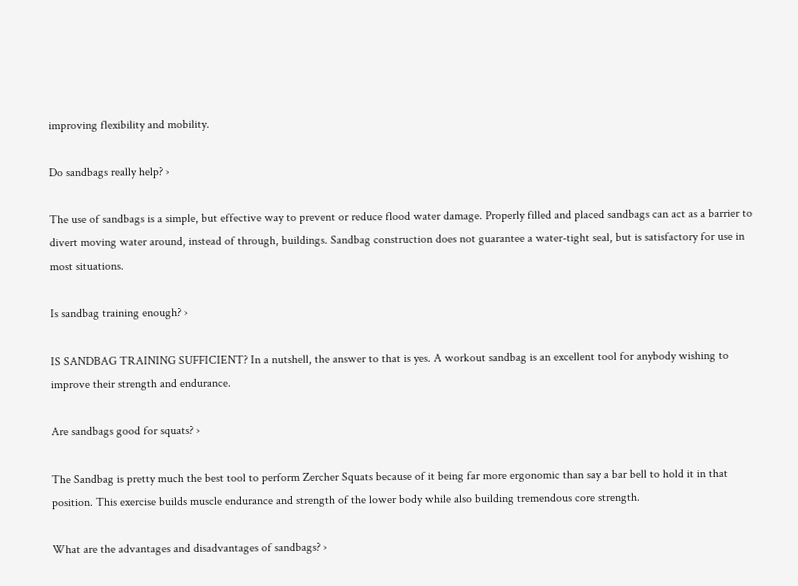improving flexibility and mobility.

Do sandbags really help? ›

The use of sandbags is a simple, but effective way to prevent or reduce flood water damage. Properly filled and placed sandbags can act as a barrier to divert moving water around, instead of through, buildings. Sandbag construction does not guarantee a water-tight seal, but is satisfactory for use in most situations.

Is sandbag training enough? ›

IS SANDBAG TRAINING SUFFICIENT? In a nutshell, the answer to that is yes. A workout sandbag is an excellent tool for anybody wishing to improve their strength and endurance.

Are sandbags good for squats? ›

The Sandbag is pretty much the best tool to perform Zercher Squats because of it being far more ergonomic than say a bar bell to hold it in that position. This exercise builds muscle endurance and strength of the lower body while also building tremendous core strength.

What are the advantages and disadvantages of sandbags? ›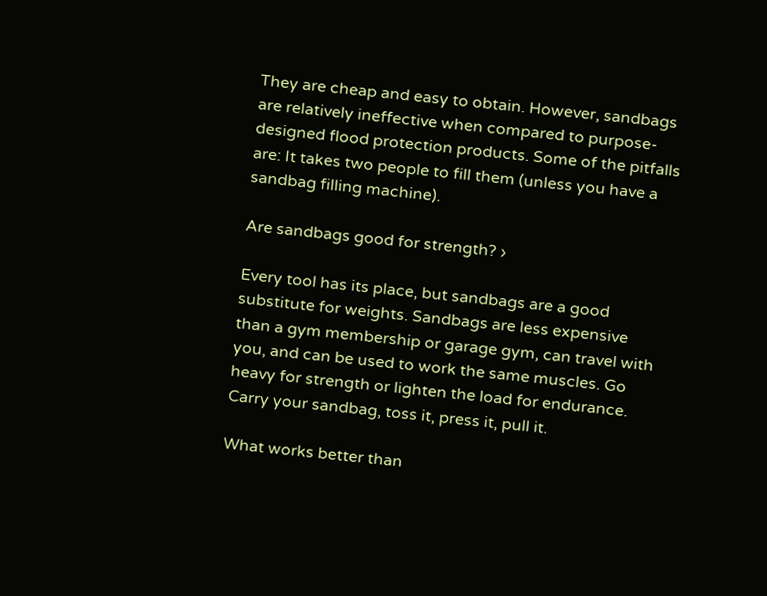They are cheap and easy to obtain. However, sandbags are relatively ineffective when compared to purpose-designed flood protection products. Some of the pitfalls are: It takes two people to fill them (unless you have a sandbag filling machine).

Are sandbags good for strength? ›

Every tool has its place, but sandbags are a good substitute for weights. Sandbags are less expensive than a gym membership or garage gym, can travel with you, and can be used to work the same muscles. Go heavy for strength or lighten the load for endurance. Carry your sandbag, toss it, press it, pull it.

What works better than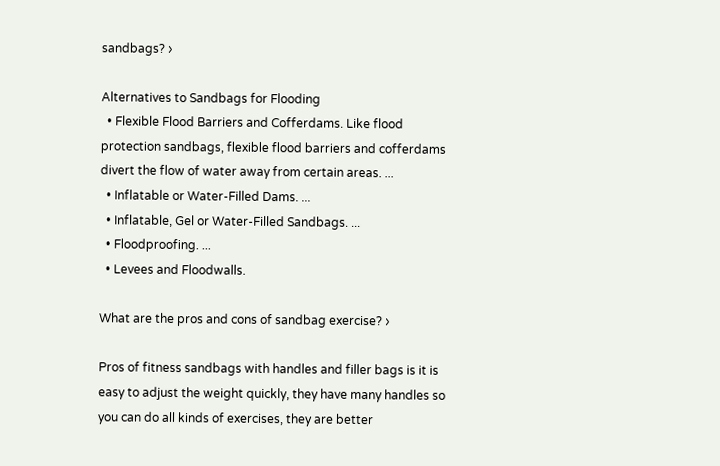sandbags? ›

Alternatives to Sandbags for Flooding
  • Flexible Flood Barriers and Cofferdams. Like flood protection sandbags, flexible flood barriers and cofferdams divert the flow of water away from certain areas. ...
  • Inflatable or Water-Filled Dams. ...
  • Inflatable, Gel or Water-Filled Sandbags. ...
  • Floodproofing. ...
  • Levees and Floodwalls.

What are the pros and cons of sandbag exercise? ›

Pros of fitness sandbags with handles and filler bags is it is easy to adjust the weight quickly, they have many handles so you can do all kinds of exercises, they are better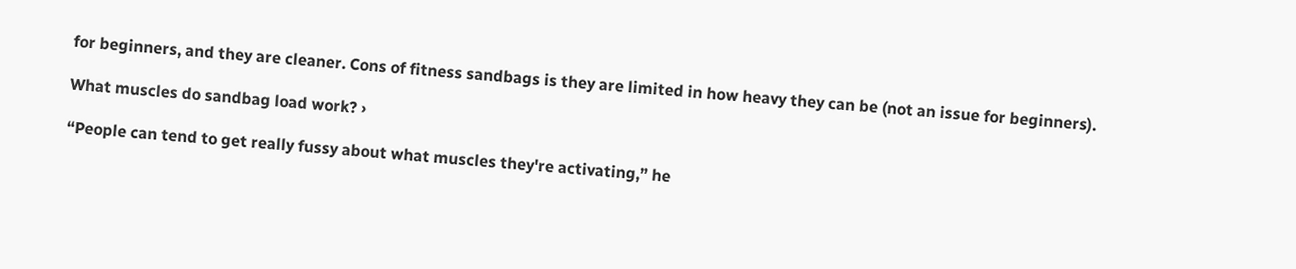for beginners, and they are cleaner. Cons of fitness sandbags is they are limited in how heavy they can be (not an issue for beginners).

What muscles do sandbag load work? ›

“People can tend to get really fussy about what muscles they're activating,” he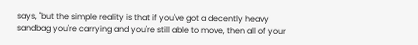says, "but the simple reality is that if you've got a decently heavy sandbag you're carrying and you're still able to move, then all of your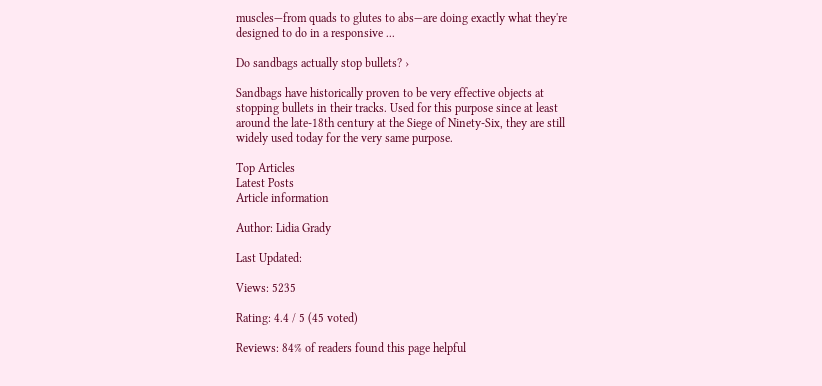muscles—from quads to glutes to abs—are doing exactly what they're designed to do in a responsive ...

Do sandbags actually stop bullets? ›

Sandbags have historically proven to be very effective objects at stopping bullets in their tracks. Used for this purpose since at least around the late-18th century at the Siege of Ninety-Six, they are still widely used today for the very same purpose.

Top Articles
Latest Posts
Article information

Author: Lidia Grady

Last Updated:

Views: 5235

Rating: 4.4 / 5 (45 voted)

Reviews: 84% of readers found this page helpful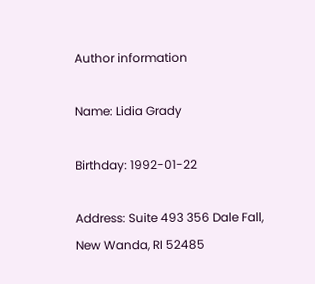Author information

Name: Lidia Grady

Birthday: 1992-01-22

Address: Suite 493 356 Dale Fall, New Wanda, RI 52485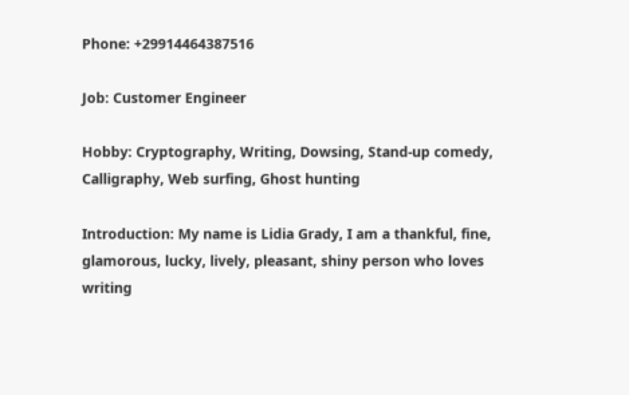Phone: +29914464387516

Job: Customer Engineer

Hobby: Cryptography, Writing, Dowsing, Stand-up comedy, Calligraphy, Web surfing, Ghost hunting

Introduction: My name is Lidia Grady, I am a thankful, fine, glamorous, lucky, lively, pleasant, shiny person who loves writing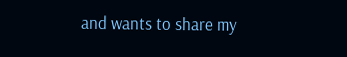and wants to share my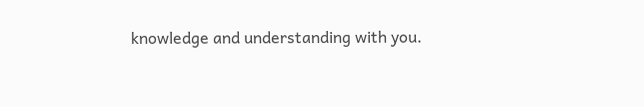knowledge and understanding with you.